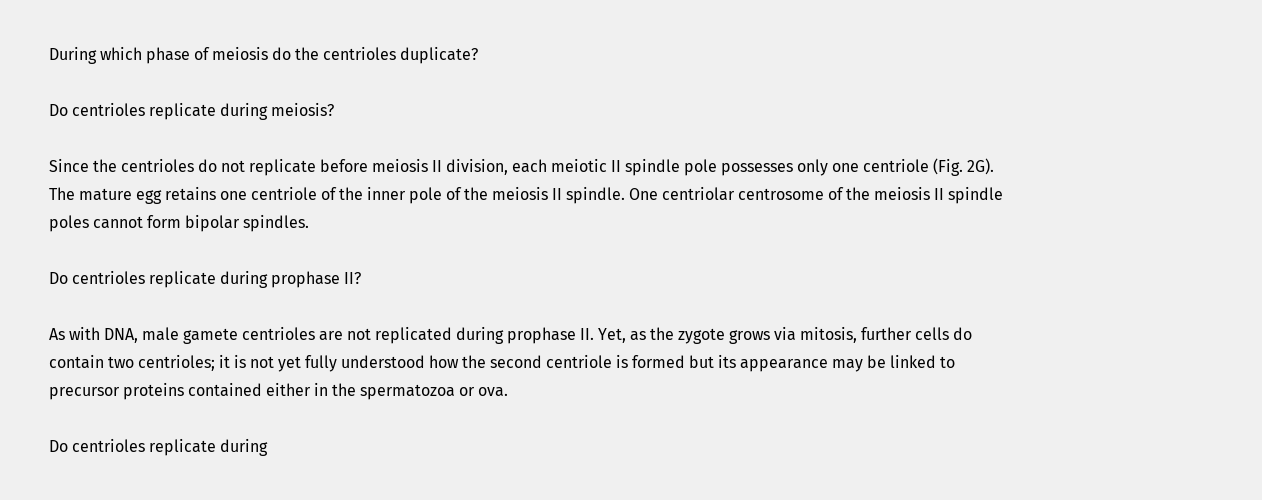During which phase of meiosis do the centrioles duplicate?

Do centrioles replicate during meiosis?

Since the centrioles do not replicate before meiosis II division, each meiotic II spindle pole possesses only one centriole (Fig. 2G). The mature egg retains one centriole of the inner pole of the meiosis II spindle. One centriolar centrosome of the meiosis II spindle poles cannot form bipolar spindles.

Do centrioles replicate during prophase II?

As with DNA, male gamete centrioles are not replicated during prophase II. Yet, as the zygote grows via mitosis, further cells do contain two centrioles; it is not yet fully understood how the second centriole is formed but its appearance may be linked to precursor proteins contained either in the spermatozoa or ova.

Do centrioles replicate during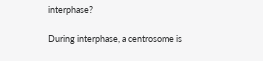interphase?

During interphase, a centrosome is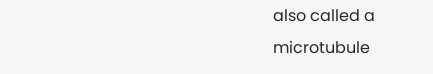also called a microtubule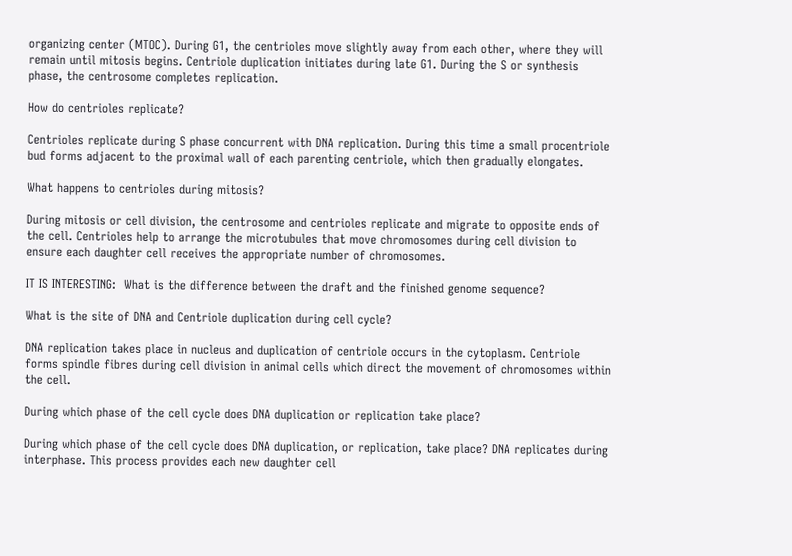organizing center (MTOC). During G1, the centrioles move slightly away from each other, where they will remain until mitosis begins. Centriole duplication initiates during late G1. During the S or synthesis phase, the centrosome completes replication.

How do centrioles replicate?

Centrioles replicate during S phase concurrent with DNA replication. During this time a small procentriole bud forms adjacent to the proximal wall of each parenting centriole, which then gradually elongates.

What happens to centrioles during mitosis?

During mitosis or cell division, the centrosome and centrioles replicate and migrate to opposite ends of the cell. Centrioles help to arrange the microtubules that move chromosomes during cell division to ensure each daughter cell receives the appropriate number of chromosomes.

IT IS INTERESTING:  What is the difference between the draft and the finished genome sequence?

What is the site of DNA and Centriole duplication during cell cycle?

DNA replication takes place in nucleus and duplication of centriole occurs in the cytoplasm. Centriole forms spindle fibres during cell division in animal cells which direct the movement of chromosomes within the cell.

During which phase of the cell cycle does DNA duplication or replication take place?

During which phase of the cell cycle does DNA duplication, or replication, take place? DNA replicates during interphase. This process provides each new daughter cell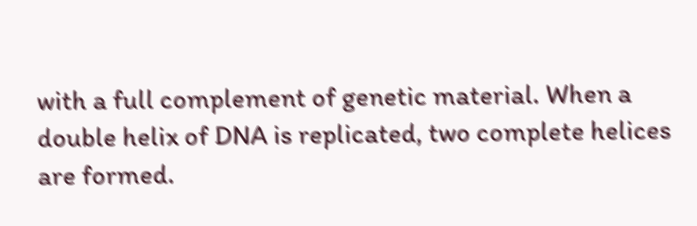with a full complement of genetic material. When a double helix of DNA is replicated, two complete helices are formed.